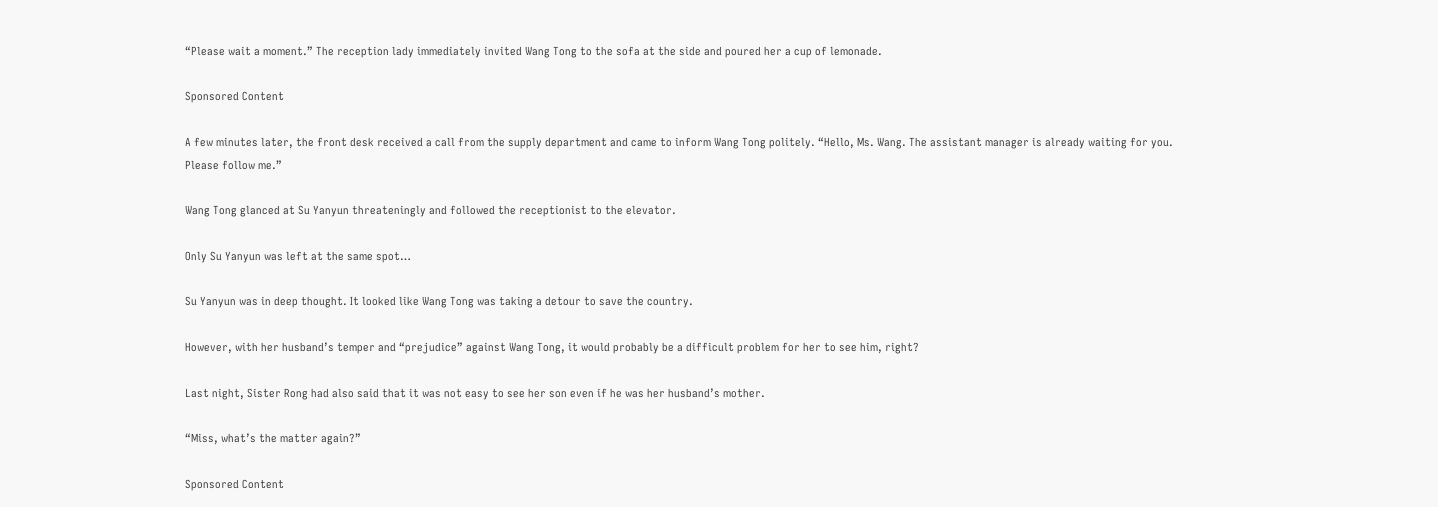“Please wait a moment.” The reception lady immediately invited Wang Tong to the sofa at the side and poured her a cup of lemonade.

Sponsored Content

A few minutes later, the front desk received a call from the supply department and came to inform Wang Tong politely. “Hello, Ms. Wang. The assistant manager is already waiting for you. Please follow me.”

Wang Tong glanced at Su Yanyun threateningly and followed the receptionist to the elevator.

Only Su Yanyun was left at the same spot…

Su Yanyun was in deep thought. It looked like Wang Tong was taking a detour to save the country.

However, with her husband’s temper and “prejudice” against Wang Tong, it would probably be a difficult problem for her to see him, right?

Last night, Sister Rong had also said that it was not easy to see her son even if he was her husband’s mother.

“Miss, what’s the matter again?”

Sponsored Content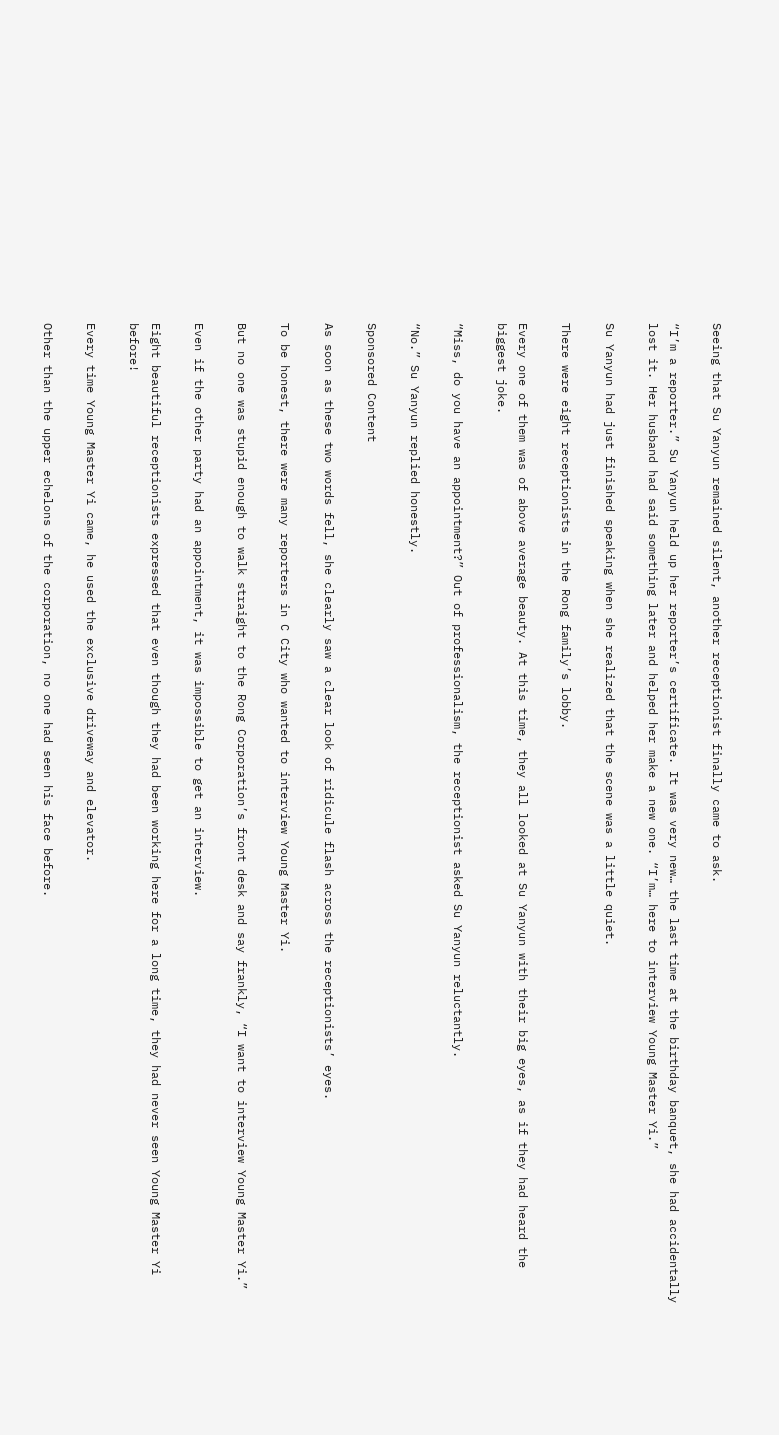Seeing that Su Yanyun remained silent, another receptionist finally came to ask.

“I’m a reporter.” Su Yanyun held up her reporter’s certificate. It was very new… the last time at the birthday banquet, she had accidentally lost it. Her husband had said something later and helped her make a new one. “I’m… here to interview Young Master Yi.”

Su Yanyun had just finished speaking when she realized that the scene was a little quiet.

There were eight receptionists in the Rong family’s lobby.

Every one of them was of above average beauty. At this time, they all looked at Su Yanyun with their big eyes, as if they had heard the biggest joke.

“Miss, do you have an appointment?” Out of professionalism, the receptionist asked Su Yanyun reluctantly.

“No.” Su Yanyun replied honestly.

Sponsored Content

As soon as these two words fell, she clearly saw a clear look of ridicule flash across the receptionists’ eyes.

To be honest, there were many reporters in C City who wanted to interview Young Master Yi.

But no one was stupid enough to walk straight to the Rong Corporation’s front desk and say frankly, “I want to interview Young Master Yi.”

Even if the other party had an appointment, it was impossible to get an interview.

Eight beautiful receptionists expressed that even though they had been working here for a long time, they had never seen Young Master Yi before!

Every time Young Master Yi came, he used the exclusive driveway and elevator.

Other than the upper echelons of the corporation, no one had seen his face before.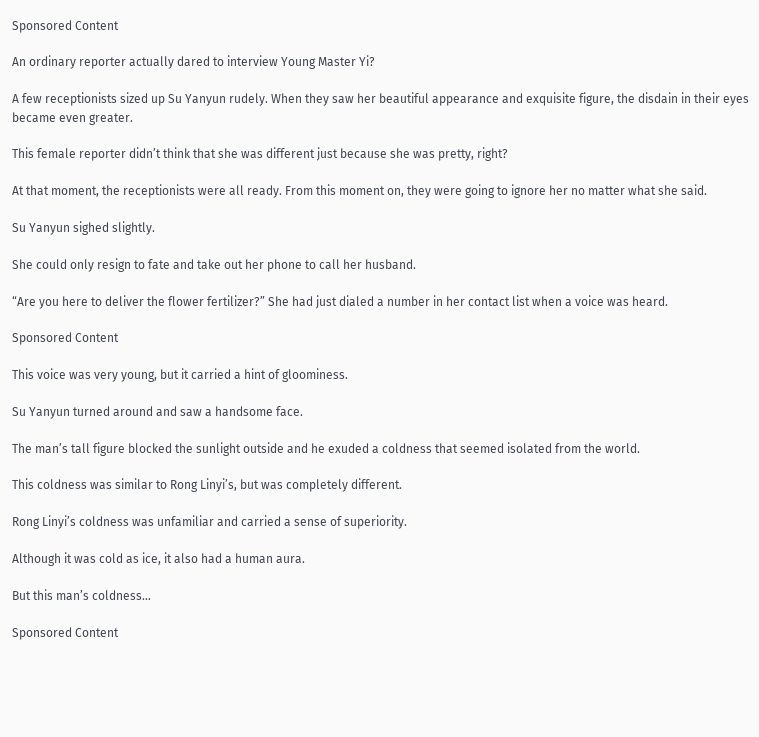Sponsored Content

An ordinary reporter actually dared to interview Young Master Yi?

A few receptionists sized up Su Yanyun rudely. When they saw her beautiful appearance and exquisite figure, the disdain in their eyes became even greater.

This female reporter didn’t think that she was different just because she was pretty, right?

At that moment, the receptionists were all ready. From this moment on, they were going to ignore her no matter what she said.

Su Yanyun sighed slightly.

She could only resign to fate and take out her phone to call her husband.

“Are you here to deliver the flower fertilizer?” She had just dialed a number in her contact list when a voice was heard.

Sponsored Content

This voice was very young, but it carried a hint of gloominess.

Su Yanyun turned around and saw a handsome face.

The man’s tall figure blocked the sunlight outside and he exuded a coldness that seemed isolated from the world.

This coldness was similar to Rong Linyi’s, but was completely different.

Rong Linyi’s coldness was unfamiliar and carried a sense of superiority.

Although it was cold as ice, it also had a human aura.

But this man’s coldness…

Sponsored Content